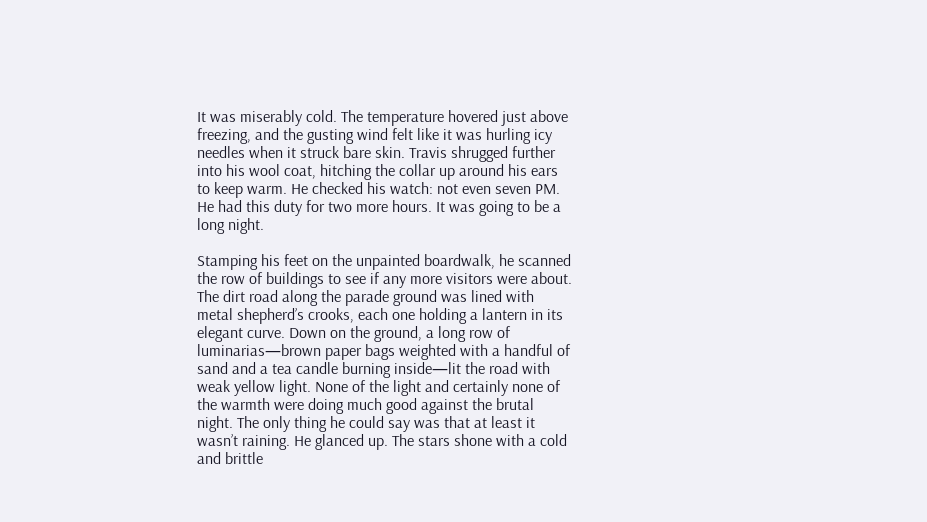It was miserably cold. The temperature hovered just above freezing, and the gusting wind felt like it was hurling icy needles when it struck bare skin. Travis shrugged further into his wool coat, hitching the collar up around his ears to keep warm. He checked his watch: not even seven PM. He had this duty for two more hours. It was going to be a long night.

Stamping his feet on the unpainted boardwalk, he scanned the row of buildings to see if any more visitors were about. The dirt road along the parade ground was lined with metal shepherd’s crooks, each one holding a lantern in its elegant curve. Down on the ground, a long row of luminarias—brown paper bags weighted with a handful of sand and a tea candle burning inside—lit the road with weak yellow light. None of the light and certainly none of the warmth were doing much good against the brutal night. The only thing he could say was that at least it wasn’t raining. He glanced up. The stars shone with a cold and brittle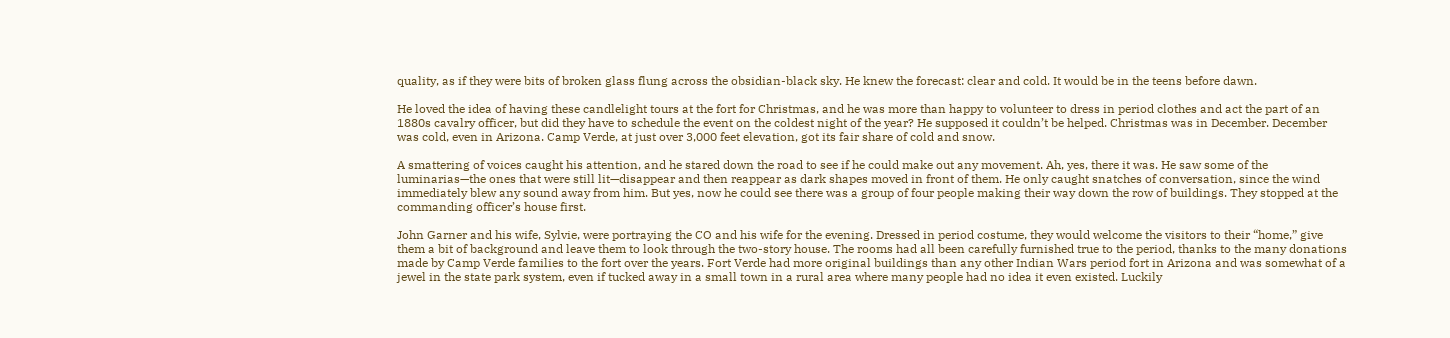quality, as if they were bits of broken glass flung across the obsidian-black sky. He knew the forecast: clear and cold. It would be in the teens before dawn.

He loved the idea of having these candlelight tours at the fort for Christmas, and he was more than happy to volunteer to dress in period clothes and act the part of an 1880s cavalry officer, but did they have to schedule the event on the coldest night of the year? He supposed it couldn’t be helped. Christmas was in December. December was cold, even in Arizona. Camp Verde, at just over 3,000 feet elevation, got its fair share of cold and snow.

A smattering of voices caught his attention, and he stared down the road to see if he could make out any movement. Ah, yes, there it was. He saw some of the luminarias—the ones that were still lit—disappear and then reappear as dark shapes moved in front of them. He only caught snatches of conversation, since the wind immediately blew any sound away from him. But yes, now he could see there was a group of four people making their way down the row of buildings. They stopped at the commanding officer’s house first.

John Garner and his wife, Sylvie, were portraying the CO and his wife for the evening. Dressed in period costume, they would welcome the visitors to their “home,” give them a bit of background and leave them to look through the two-story house. The rooms had all been carefully furnished true to the period, thanks to the many donations made by Camp Verde families to the fort over the years. Fort Verde had more original buildings than any other Indian Wars period fort in Arizona and was somewhat of a jewel in the state park system, even if tucked away in a small town in a rural area where many people had no idea it even existed. Luckily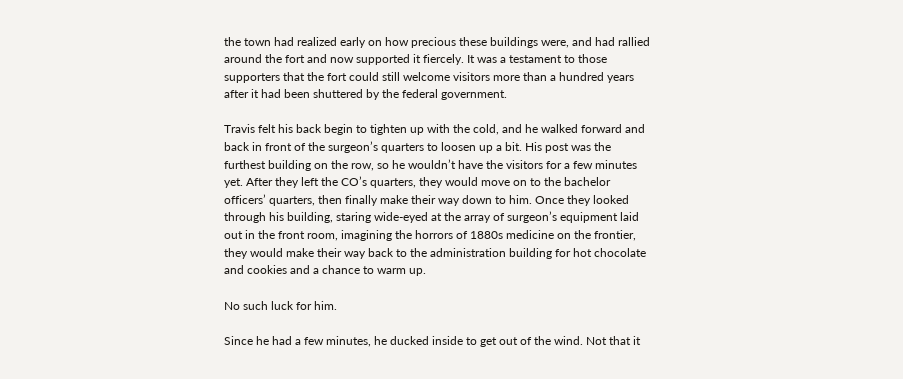the town had realized early on how precious these buildings were, and had rallied around the fort and now supported it fiercely. It was a testament to those supporters that the fort could still welcome visitors more than a hundred years after it had been shuttered by the federal government.

Travis felt his back begin to tighten up with the cold, and he walked forward and back in front of the surgeon’s quarters to loosen up a bit. His post was the furthest building on the row, so he wouldn’t have the visitors for a few minutes yet. After they left the CO’s quarters, they would move on to the bachelor officers’ quarters, then finally make their way down to him. Once they looked through his building, staring wide-eyed at the array of surgeon’s equipment laid out in the front room, imagining the horrors of 1880s medicine on the frontier, they would make their way back to the administration building for hot chocolate and cookies and a chance to warm up.

No such luck for him.

Since he had a few minutes, he ducked inside to get out of the wind. Not that it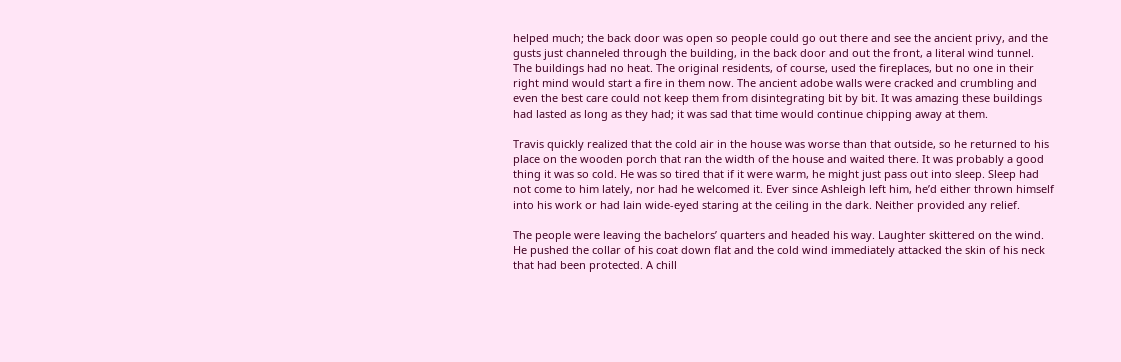helped much; the back door was open so people could go out there and see the ancient privy, and the gusts just channeled through the building, in the back door and out the front, a literal wind tunnel. The buildings had no heat. The original residents, of course, used the fireplaces, but no one in their right mind would start a fire in them now. The ancient adobe walls were cracked and crumbling and even the best care could not keep them from disintegrating bit by bit. It was amazing these buildings had lasted as long as they had; it was sad that time would continue chipping away at them.

Travis quickly realized that the cold air in the house was worse than that outside, so he returned to his place on the wooden porch that ran the width of the house and waited there. It was probably a good thing it was so cold. He was so tired that if it were warm, he might just pass out into sleep. Sleep had not come to him lately, nor had he welcomed it. Ever since Ashleigh left him, he’d either thrown himself into his work or had lain wide-eyed staring at the ceiling in the dark. Neither provided any relief.

The people were leaving the bachelors’ quarters and headed his way. Laughter skittered on the wind. He pushed the collar of his coat down flat and the cold wind immediately attacked the skin of his neck that had been protected. A chill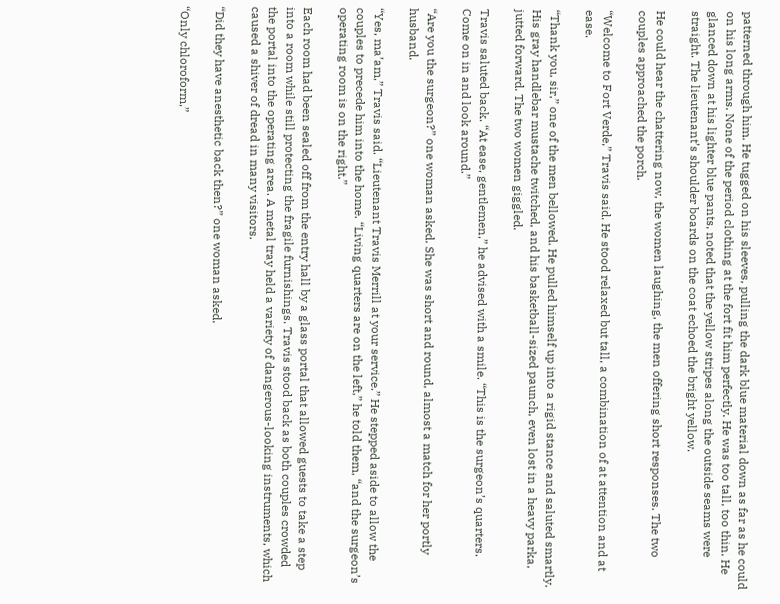patterned through him. He tugged on his sleeves, pulling the dark blue material down as far as he could on his long arms. None of the period clothing at the fort fit him perfectly. He was too tall, too thin. He glanced down at his lighter blue pants, noted that the yellow stripes along the outside seams were straight. The lieutenant’s shoulder boards on the coat echoed the bright yellow.

He could hear the chattering now, the women laughing, the men offering short responses. The two couples approached the porch.

“Welcome to Fort Verde,” Travis said. He stood relaxed but tall, a combination of at attention and at ease.

“Thank you, sir,” one of the men bellowed. He pulled himself up into a rigid stance and saluted smartly. His gray handlebar mustache twitched, and his basketball-sized paunch, even lost in a heavy parka, jutted forward. The two women giggled.

Travis saluted back. “At ease, gentlemen,” he advised with a smile. “This is the surgeon’s quarters. Come on in and look around.”

“Are you the surgeon?” one woman asked. She was short and round, almost a match for her portly husband.

“Yes, ma’am,” Travis said. “Lieutenant Travis Merrill at your service.” He stepped aside to allow the couples to precede him into the home. “Living quarters are on the left,” he told them, “and the surgeon’s operating room is on the right.”

Each room had been sealed off from the entry hall by a glass portal that allowed guests to take a step into a room while still protecting the fragile furnishings. Travis stood back as both couples crowded the portal into the operating area. A metal tray held a variety of dangerous-looking instruments, which caused a shiver of dread in many visitors.

“Did they have anesthetic back then?” one woman asked.

“Only chloroform,”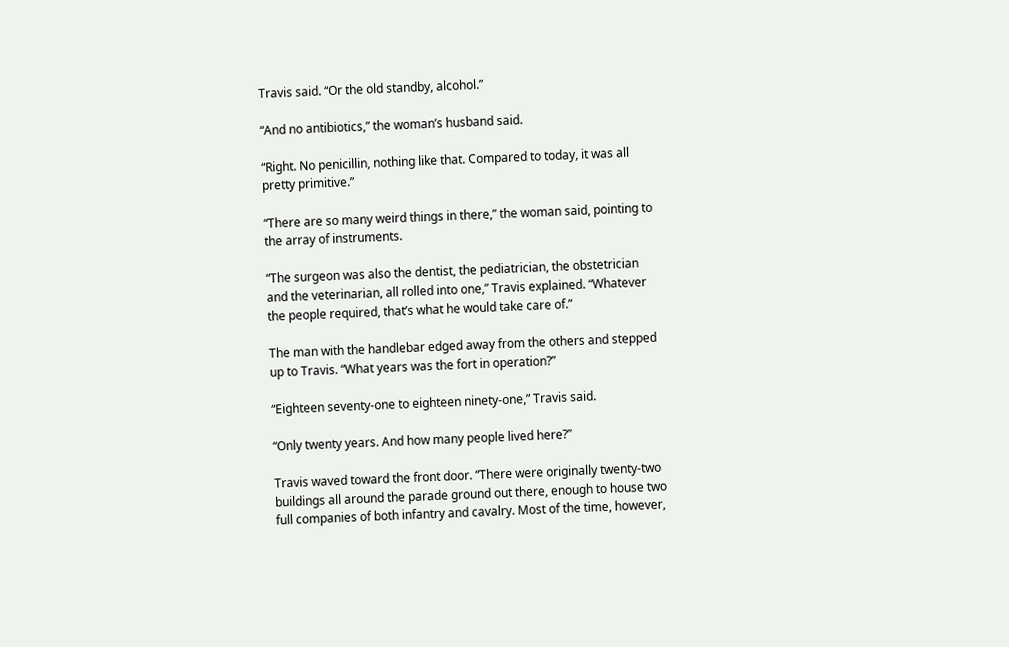Travis said. “Or the old standby, alcohol.”

“And no antibiotics,” the woman’s husband said.

“Right. No penicillin, nothing like that. Compared to today, it was all pretty primitive.”

“There are so many weird things in there,” the woman said, pointing to the array of instruments.

“The surgeon was also the dentist, the pediatrician, the obstetrician and the veterinarian, all rolled into one,” Travis explained. “Whatever the people required, that’s what he would take care of.”

The man with the handlebar edged away from the others and stepped up to Travis. “What years was the fort in operation?”

“Eighteen seventy-one to eighteen ninety-one,” Travis said.

“Only twenty years. And how many people lived here?”

Travis waved toward the front door. “There were originally twenty-two buildings all around the parade ground out there, enough to house two full companies of both infantry and cavalry. Most of the time, however,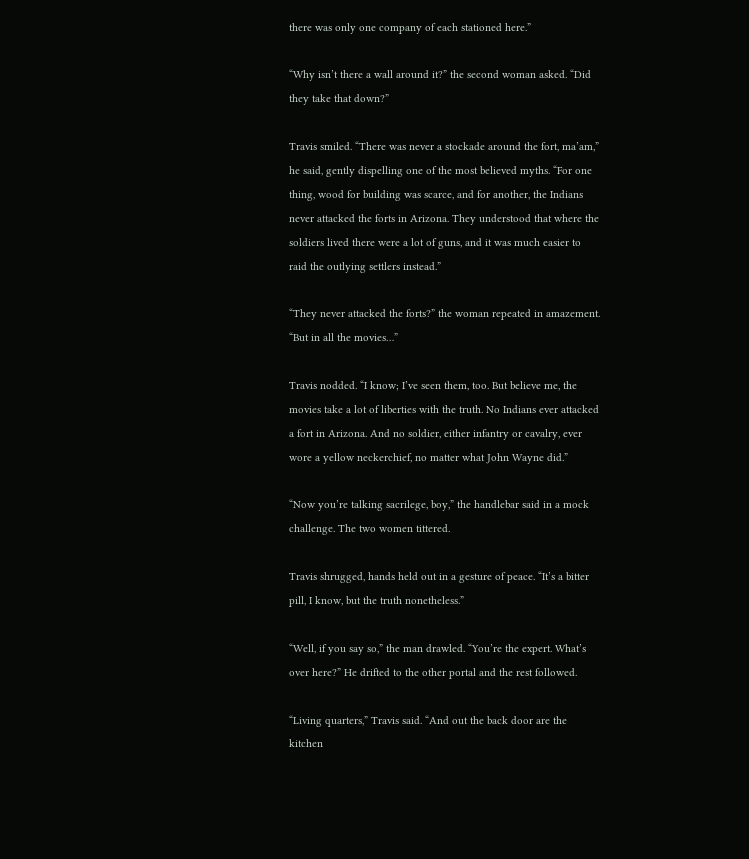there was only one company of each stationed here.”

“Why isn’t there a wall around it?” the second woman asked. “Did they take that down?”

Travis smiled. “There was never a stockade around the fort, ma’am,” he said, gently dispelling one of the most believed myths. “For one thing, wood for building was scarce, and for another, the Indians never attacked the forts in Arizona. They understood that where the soldiers lived there were a lot of guns, and it was much easier to raid the outlying settlers instead.”

“They never attacked the forts?” the woman repeated in amazement. “But in all the movies…”

Travis nodded. “I know; I’ve seen them, too. But believe me, the movies take a lot of liberties with the truth. No Indians ever attacked a fort in Arizona. And no soldier, either infantry or cavalry, ever wore a yellow neckerchief, no matter what John Wayne did.”

“Now you’re talking sacrilege, boy,” the handlebar said in a mock challenge. The two women tittered.

Travis shrugged, hands held out in a gesture of peace. “It’s a bitter pill, I know, but the truth nonetheless.”

“Well, if you say so,” the man drawled. “You’re the expert. What’s over here?” He drifted to the other portal and the rest followed.

“Living quarters,” Travis said. “And out the back door are the kitchen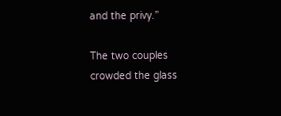and the privy.”

The two couples crowded the glass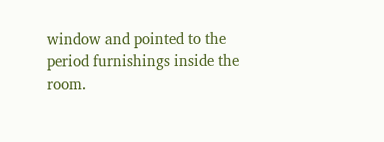window and pointed to the period furnishings inside the room.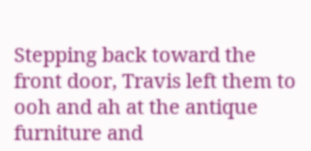Stepping back toward the front door, Travis left them to ooh and ah at the antique furniture and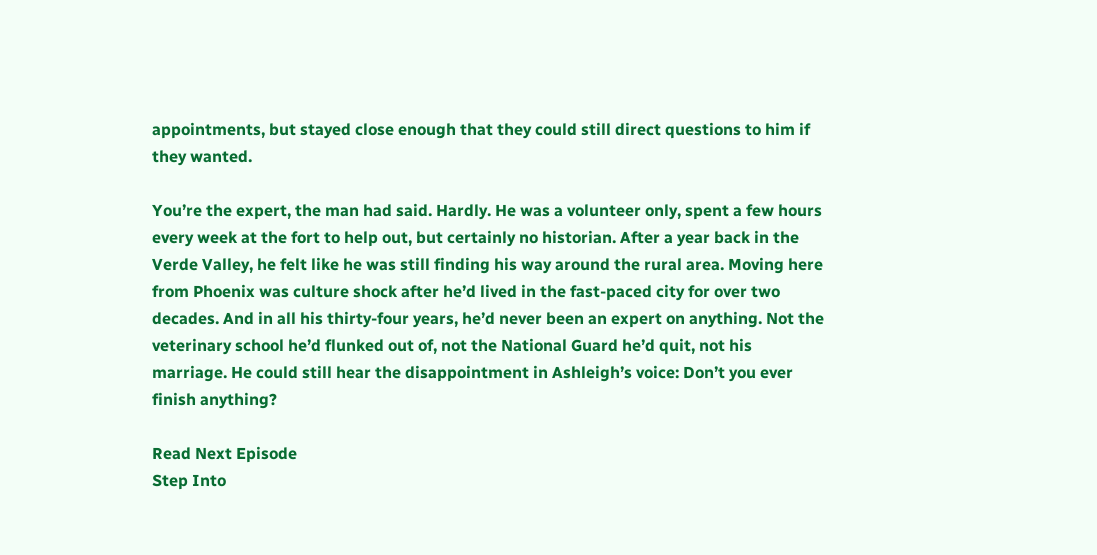appointments, but stayed close enough that they could still direct questions to him if they wanted.

You’re the expert, the man had said. Hardly. He was a volunteer only, spent a few hours every week at the fort to help out, but certainly no historian. After a year back in the Verde Valley, he felt like he was still finding his way around the rural area. Moving here from Phoenix was culture shock after he’d lived in the fast-paced city for over two decades. And in all his thirty-four years, he’d never been an expert on anything. Not the veterinary school he’d flunked out of, not the National Guard he’d quit, not his marriage. He could still hear the disappointment in Ashleigh’s voice: Don’t you ever finish anything?

Read Next Episode
Step Into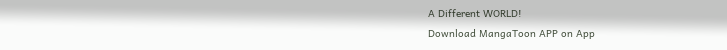A Different WORLD!
Download MangaToon APP on App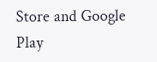Store and Google Play